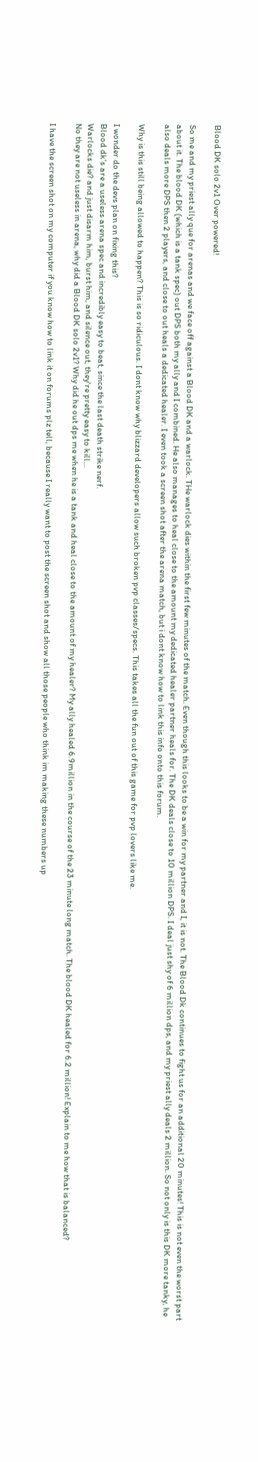Blood DK solo 2v1 Over powered!

So me and my priest ally que for arenas and we face off against a Blood DK and a warlock. THe warlock dies within the first few minutes of the match. Even though this looks to be a win for my partner and I, it is not. The Blood Dk continues to fight us for an additional 20 minutes! This is not even the worst part about it. The blood DK (which is a tank spec) out DPS both my ally and I combined. He also manages to heal close to the amount my dedicated healer partner heals for. The DK deals close to 10 million DPS. I deal just shy of 6 million dps, and my priest ally deals 2 million. So not only is this DK more tanky, he also deals more DPS then 2 players, and close to out heals a dedicated healer. I even took a screen shot after the arena match, but i dont know how to link this info onto this forum.

Why is this still being allowed to happen? This is so ridiculous. I dont know why blizzard developers allow such broken pvp classes/specs. This takes all the fun out of this game for pvp lovers like me.

I wonder do the devs plan on fixing this?
Blood dk's are a useless arena spec and incredibly easy to beat, since the last death strike nerf.
Warlocks die? and just disarm him, burst him, and silence out, they're pretty easy to kill...
No they are not useless in arena, why did a Blood DK solo 2v1? Why did he out dps me when he is a tank and heal close to the amount of my healer? My ally healed 6.9million in the course of the 23 minute long match. The blood DK healed for 6.2 million! Explain to me how that is balanced?

I have the screen shot on my computer if you know how to link it on forums plz tell, because I really want to post the screen shot and show all those people who think im making these numbers up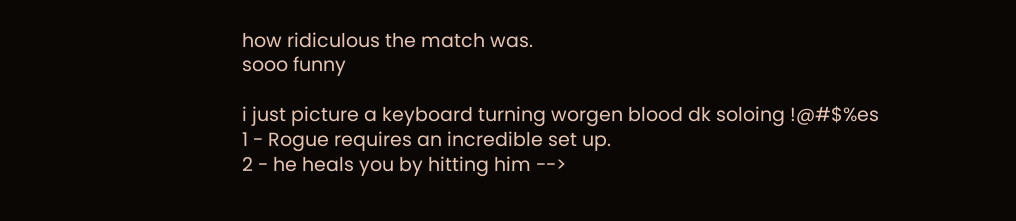how ridiculous the match was.
sooo funny

i just picture a keyboard turning worgen blood dk soloing !@#$%es
1 - Rogue requires an incredible set up.
2 - he heals you by hitting him -->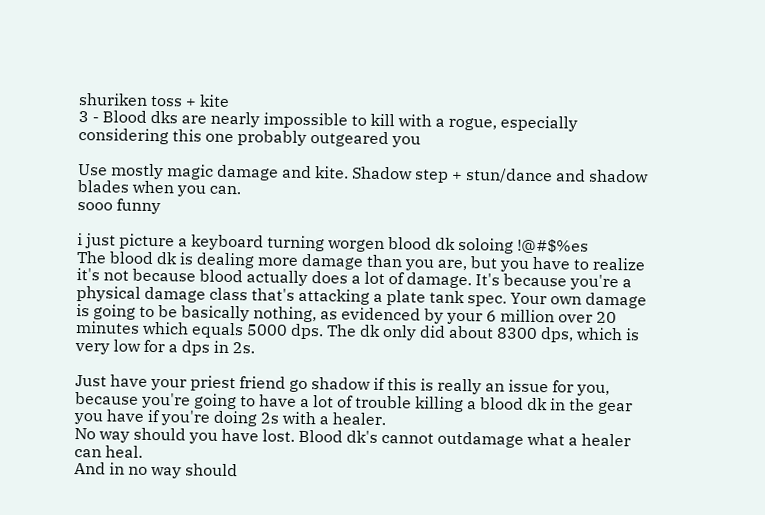shuriken toss + kite
3 - Blood dks are nearly impossible to kill with a rogue, especially considering this one probably outgeared you

Use mostly magic damage and kite. Shadow step + stun/dance and shadow blades when you can.
sooo funny

i just picture a keyboard turning worgen blood dk soloing !@#$%es
The blood dk is dealing more damage than you are, but you have to realize it's not because blood actually does a lot of damage. It's because you're a physical damage class that's attacking a plate tank spec. Your own damage is going to be basically nothing, as evidenced by your 6 million over 20 minutes which equals 5000 dps. The dk only did about 8300 dps, which is very low for a dps in 2s.

Just have your priest friend go shadow if this is really an issue for you, because you're going to have a lot of trouble killing a blood dk in the gear you have if you're doing 2s with a healer.
No way should you have lost. Blood dk's cannot outdamage what a healer can heal.
And in no way should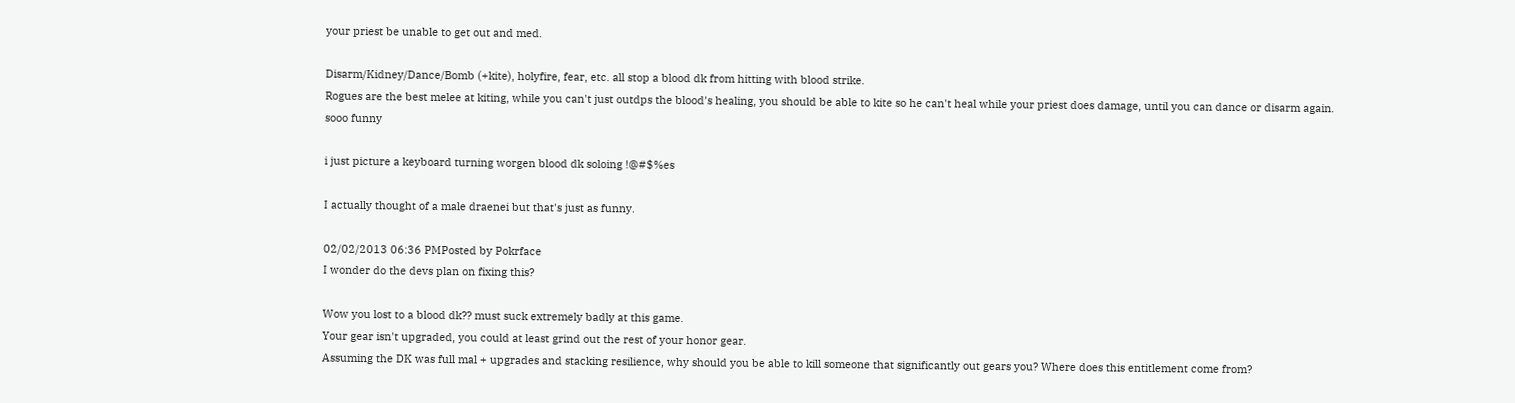your priest be unable to get out and med.

Disarm/Kidney/Dance/Bomb (+kite), holyfire, fear, etc. all stop a blood dk from hitting with blood strike.
Rogues are the best melee at kiting, while you can't just outdps the blood's healing, you should be able to kite so he can't heal while your priest does damage, until you can dance or disarm again.
sooo funny

i just picture a keyboard turning worgen blood dk soloing !@#$%es

I actually thought of a male draenei but that's just as funny.

02/02/2013 06:36 PMPosted by Pokrface
I wonder do the devs plan on fixing this?

Wow you lost to a blood dk?? must suck extremely badly at this game.
Your gear isn't upgraded, you could at least grind out the rest of your honor gear.
Assuming the DK was full mal + upgrades and stacking resilience, why should you be able to kill someone that significantly out gears you? Where does this entitlement come from?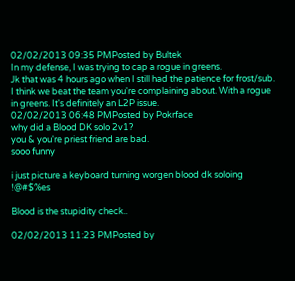02/02/2013 09:35 PMPosted by Bultek
In my defense, I was trying to cap a rogue in greens.
Jk that was 4 hours ago when I still had the patience for frost/sub. I think we beat the team you're complaining about. With a rogue in greens. It's definitely an L2P issue.
02/02/2013 06:48 PMPosted by Pokrface
why did a Blood DK solo 2v1?
you & you're priest friend are bad.
sooo funny

i just picture a keyboard turning worgen blood dk soloing !@#$%es

Blood is the stupidity check..

02/02/2013 11:23 PMPosted by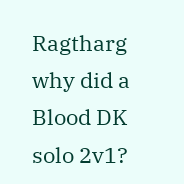Ragtharg
why did a Blood DK solo 2v1?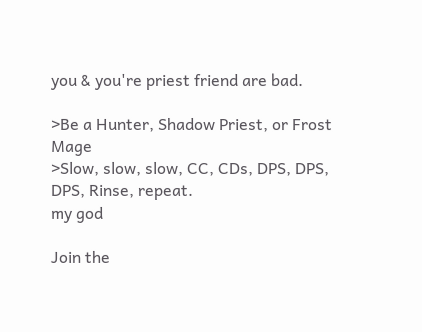you & you're priest friend are bad.

>Be a Hunter, Shadow Priest, or Frost Mage
>Slow, slow, slow, CC, CDs, DPS, DPS, DPS, Rinse, repeat.
my god

Join the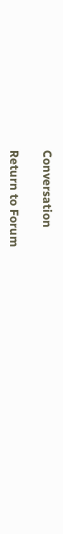Conversation

Return to Forum